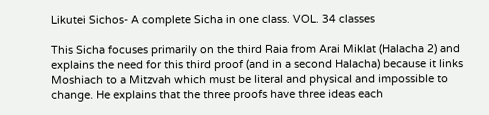Likutei Sichos- A complete Sicha in one class. VOL. 34 classes

This Sicha focuses primarily on the third Raia from Arai Miklat (Halacha 2) and explains the need for this third proof (and in a second Halacha) because it links Moshiach to a Mitzvah which must be literal and physical and impossible to change. He explains that the three proofs have three ideas each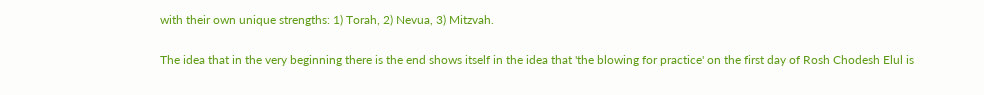with their own unique strengths: 1) Torah, 2) Nevua, 3) Mitzvah.

The idea that in the very beginning there is the end shows itself in the idea that 'the blowing for practice' on the first day of Rosh Chodesh Elul is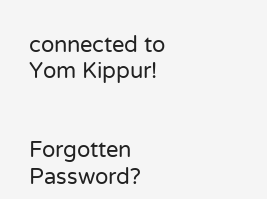connected to Yom Kippur!


Forgotten Password?